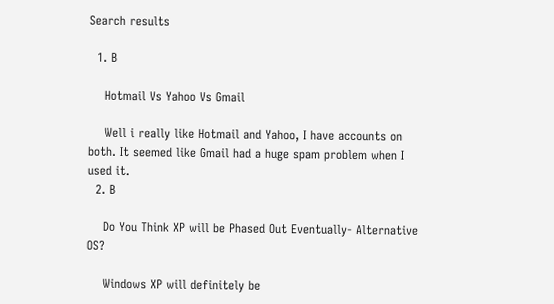Search results

  1. B

    Hotmail Vs Yahoo Vs Gmail

    Well i really like Hotmail and Yahoo, I have accounts on both. It seemed like Gmail had a huge spam problem when I used it.
  2. B

    Do You Think XP will be Phased Out Eventually- Alternative OS?

    Windows XP will definitely be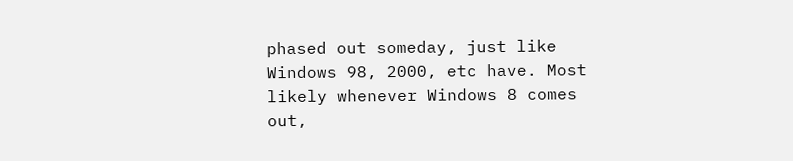phased out someday, just like Windows 98, 2000, etc have. Most likely whenever Windows 8 comes out,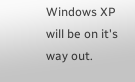Windows XP will be on it's way out.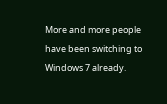More and more people have been switching to Windows 7 already.